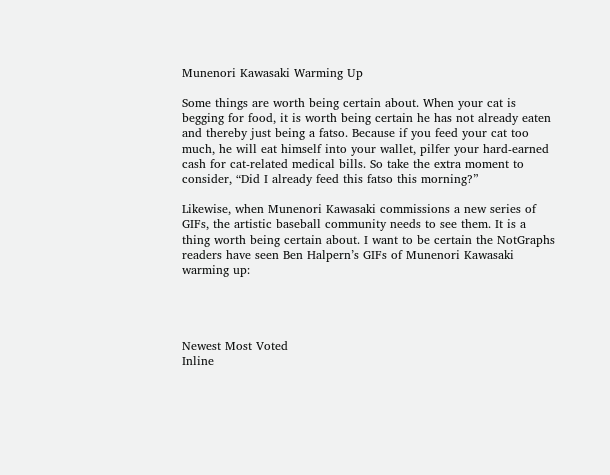Munenori Kawasaki Warming Up

Some things are worth being certain about. When your cat is begging for food, it is worth being certain he has not already eaten and thereby just being a fatso. Because if you feed your cat too much, he will eat himself into your wallet, pilfer your hard-earned cash for cat-related medical bills. So take the extra moment to consider, “Did I already feed this fatso this morning?”

Likewise, when Munenori Kawasaki commissions a new series of GIFs, the artistic baseball community needs to see them. It is a thing worth being certain about. I want to be certain the NotGraphs readers have seen Ben Halpern’s GIFs of Munenori Kawasaki warming up:




Newest Most Voted
Inline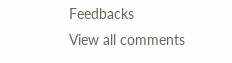Feedbacks
View all comments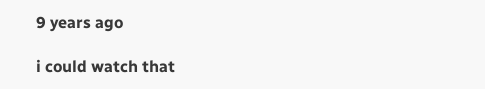9 years ago

i could watch that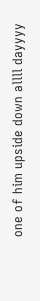one of him upside down allll dayyyy